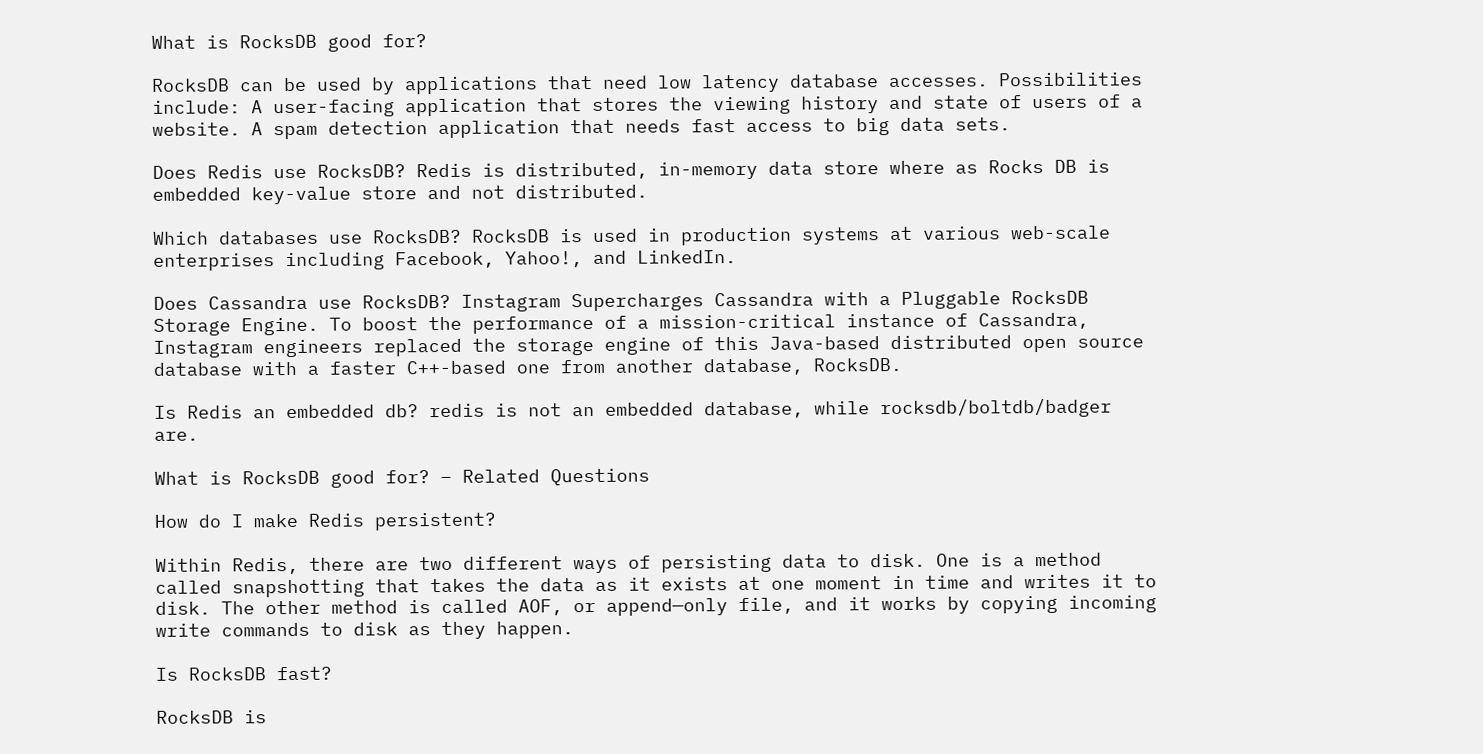What is RocksDB good for?

RocksDB can be used by applications that need low latency database accesses. Possibilities include: A user-facing application that stores the viewing history and state of users of a website. A spam detection application that needs fast access to big data sets.

Does Redis use RocksDB? Redis is distributed, in-memory data store where as Rocks DB is embedded key-value store and not distributed.

Which databases use RocksDB? RocksDB is used in production systems at various web-scale enterprises including Facebook, Yahoo!, and LinkedIn.

Does Cassandra use RocksDB? Instagram Supercharges Cassandra with a Pluggable RocksDB Storage Engine. To boost the performance of a mission-critical instance of Cassandra, Instagram engineers replaced the storage engine of this Java-based distributed open source database with a faster C++-based one from another database, RocksDB.

Is Redis an embedded db? redis is not an embedded database, while rocksdb/boltdb/badger are.

What is RocksDB good for? – Related Questions

How do I make Redis persistent?

Within Redis, there are two different ways of persisting data to disk. One is a method called snapshotting that takes the data as it exists at one moment in time and writes it to disk. The other method is called AOF, or append—only file, and it works by copying incoming write commands to disk as they happen.

Is RocksDB fast?

RocksDB is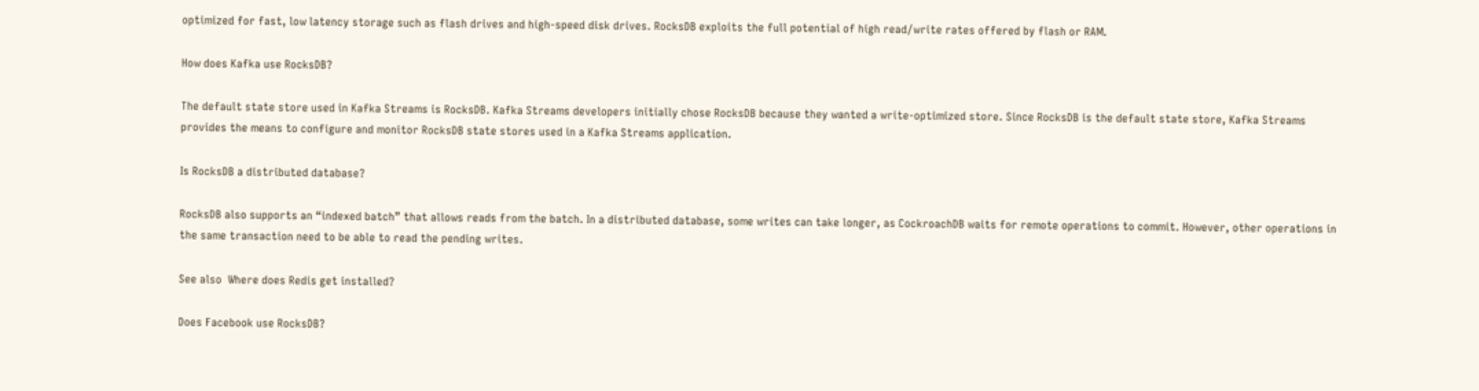optimized for fast, low latency storage such as flash drives and high-speed disk drives. RocksDB exploits the full potential of high read/write rates offered by flash or RAM.

How does Kafka use RocksDB?

The default state store used in Kafka Streams is RocksDB. Kafka Streams developers initially chose RocksDB because they wanted a write-optimized store. Since RocksDB is the default state store, Kafka Streams provides the means to configure and monitor RocksDB state stores used in a Kafka Streams application.

Is RocksDB a distributed database?

RocksDB also supports an “indexed batch” that allows reads from the batch. In a distributed database, some writes can take longer, as CockroachDB waits for remote operations to commit. However, other operations in the same transaction need to be able to read the pending writes.

See also  Where does Redis get installed?

Does Facebook use RocksDB?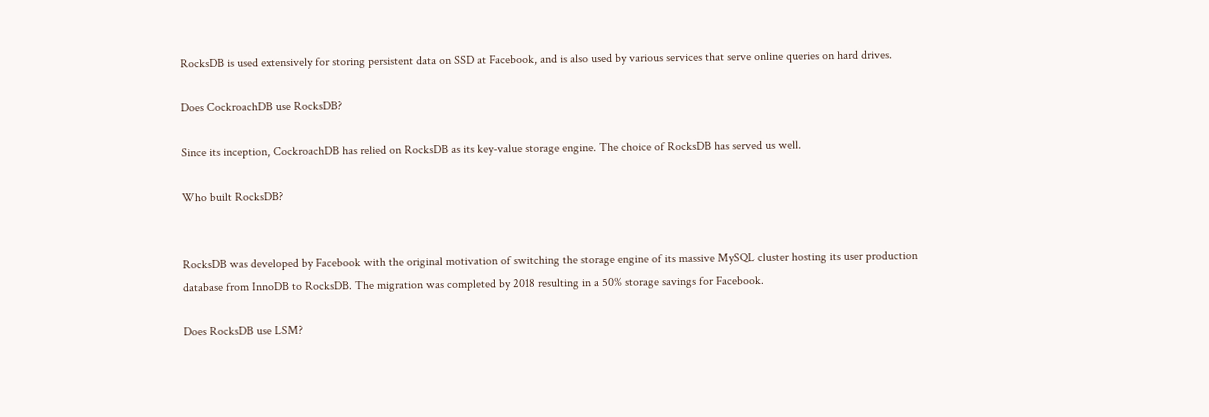RocksDB is used extensively for storing persistent data on SSD at Facebook, and is also used by various services that serve online queries on hard drives.

Does CockroachDB use RocksDB?

Since its inception, CockroachDB has relied on RocksDB as its key-value storage engine. The choice of RocksDB has served us well.

Who built RocksDB?


RocksDB was developed by Facebook with the original motivation of switching the storage engine of its massive MySQL cluster hosting its user production database from InnoDB to RocksDB. The migration was completed by 2018 resulting in a 50% storage savings for Facebook.

Does RocksDB use LSM?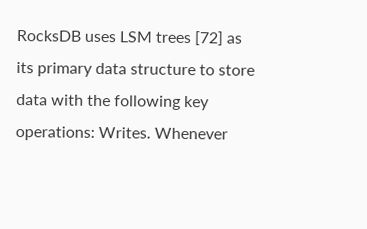RocksDB uses LSM trees [72] as its primary data structure to store data with the following key operations: Writes. Whenever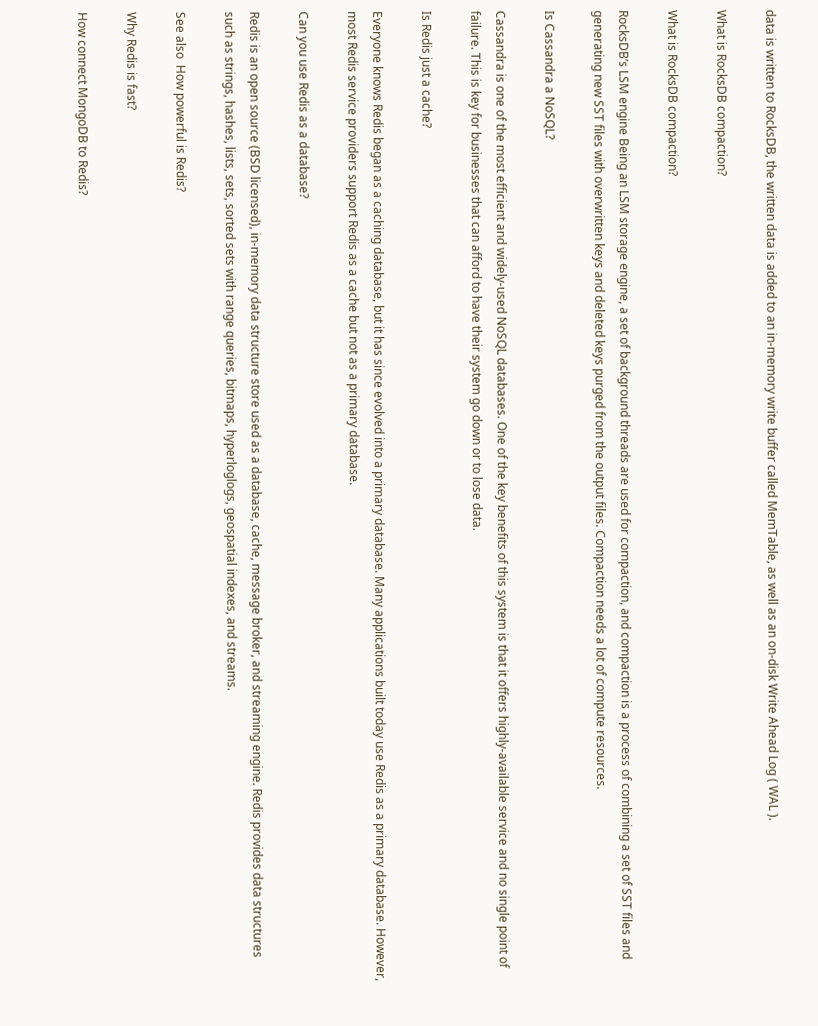data is written to RocksDB, the written data is added to an in-memory write buffer called MemTable, as well as an on-disk Write Ahead Log ( WAL ).

What is RocksDB compaction?

What is RocksDB compaction?

RocksDB’s LSM engine Being an LSM storage engine, a set of background threads are used for compaction, and compaction is a process of combining a set of SST files and generating new SST files with overwritten keys and deleted keys purged from the output files. Compaction needs a lot of compute resources.

Is Cassandra a NoSQL?

Cassandra is one of the most efficient and widely-used NoSQL databases. One of the key benefits of this system is that it offers highly-available service and no single point of failure. This is key for businesses that can afford to have their system go down or to lose data.

Is Redis just a cache?

Everyone knows Redis began as a caching database, but it has since evolved into a primary database. Many applications built today use Redis as a primary database. However, most Redis service providers support Redis as a cache but not as a primary database.

Can you use Redis as a database?

Redis is an open source (BSD licensed), in-memory data structure store used as a database, cache, message broker, and streaming engine. Redis provides data structures such as strings, hashes, lists, sets, sorted sets with range queries, bitmaps, hyperloglogs, geospatial indexes, and streams.

See also  How powerful is Redis?

Why Redis is fast?

How connect MongoDB to Redis?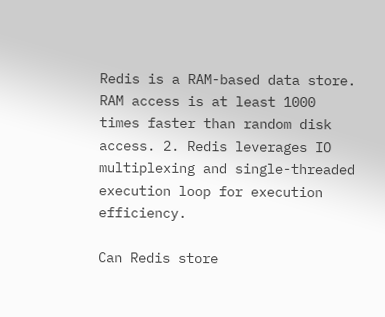Redis is a RAM-based data store. RAM access is at least 1000 times faster than random disk access. 2. Redis leverages IO multiplexing and single-threaded execution loop for execution efficiency.

Can Redis store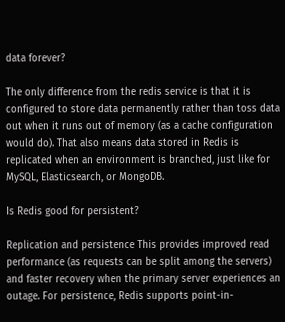data forever?

The only difference from the redis service is that it is configured to store data permanently rather than toss data out when it runs out of memory (as a cache configuration would do). That also means data stored in Redis is replicated when an environment is branched, just like for MySQL, Elasticsearch, or MongoDB.

Is Redis good for persistent?

Replication and persistence This provides improved read performance (as requests can be split among the servers) and faster recovery when the primary server experiences an outage. For persistence, Redis supports point-in-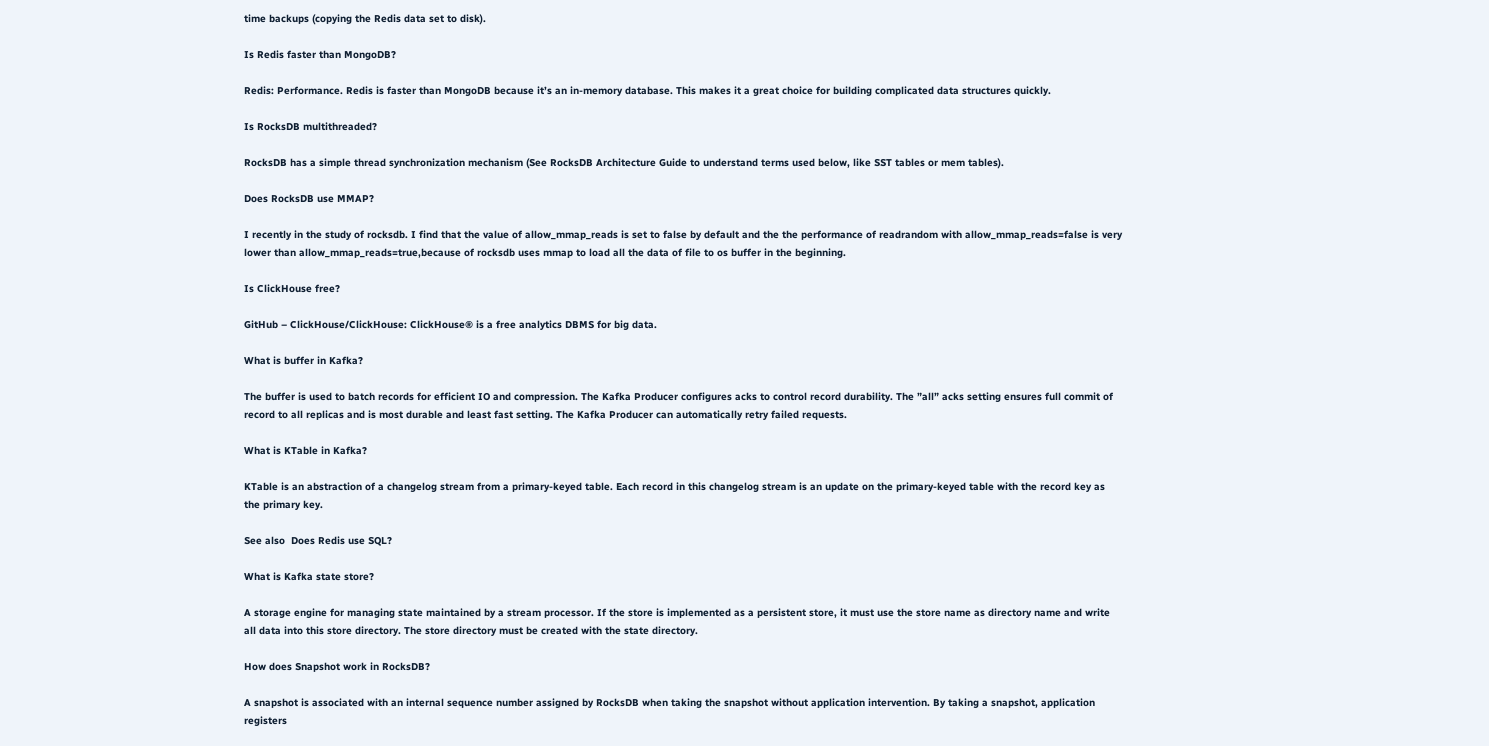time backups (copying the Redis data set to disk).

Is Redis faster than MongoDB?

Redis: Performance. Redis is faster than MongoDB because it’s an in-memory database. This makes it a great choice for building complicated data structures quickly.

Is RocksDB multithreaded?

RocksDB has a simple thread synchronization mechanism (See RocksDB Architecture Guide to understand terms used below, like SST tables or mem tables).

Does RocksDB use MMAP?

I recently in the study of rocksdb. I find that the value of allow_mmap_reads is set to false by default and the the performance of readrandom with allow_mmap_reads=false is very lower than allow_mmap_reads=true,because of rocksdb uses mmap to load all the data of file to os buffer in the beginning.

Is ClickHouse free?

GitHub – ClickHouse/ClickHouse: ClickHouse® is a free analytics DBMS for big data.

What is buffer in Kafka?

The buffer is used to batch records for efficient IO and compression. The Kafka Producer configures acks to control record durability. The ”all” acks setting ensures full commit of record to all replicas and is most durable and least fast setting. The Kafka Producer can automatically retry failed requests.

What is KTable in Kafka?

KTable is an abstraction of a changelog stream from a primary-keyed table. Each record in this changelog stream is an update on the primary-keyed table with the record key as the primary key.

See also  Does Redis use SQL?

What is Kafka state store?

A storage engine for managing state maintained by a stream processor. If the store is implemented as a persistent store, it must use the store name as directory name and write all data into this store directory. The store directory must be created with the state directory.

How does Snapshot work in RocksDB?

A snapshot is associated with an internal sequence number assigned by RocksDB when taking the snapshot without application intervention. By taking a snapshot, application registers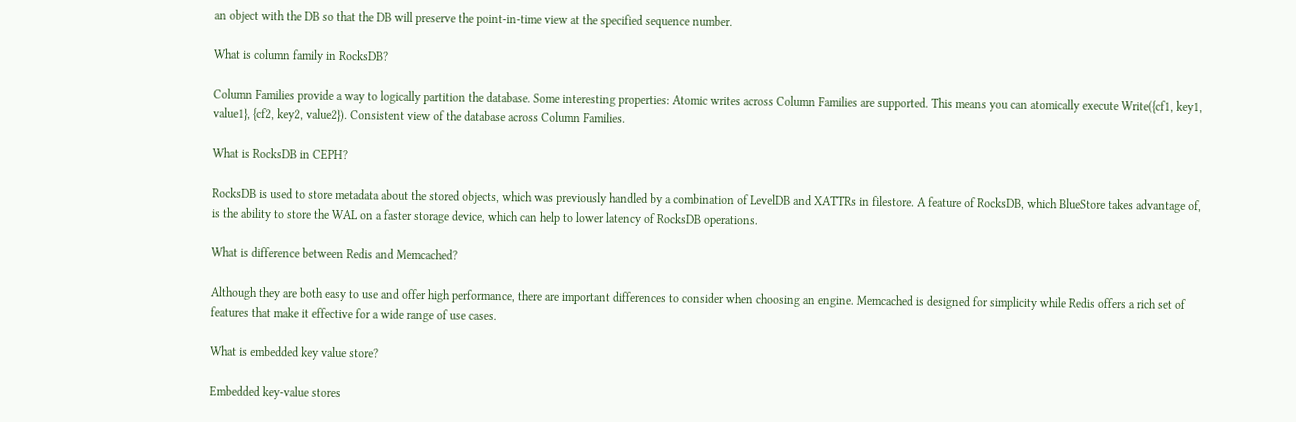an object with the DB so that the DB will preserve the point-in-time view at the specified sequence number.

What is column family in RocksDB?

Column Families provide a way to logically partition the database. Some interesting properties: Atomic writes across Column Families are supported. This means you can atomically execute Write({cf1, key1, value1}, {cf2, key2, value2}). Consistent view of the database across Column Families.

What is RocksDB in CEPH?

RocksDB is used to store metadata about the stored objects, which was previously handled by a combination of LevelDB and XATTRs in filestore. A feature of RocksDB, which BlueStore takes advantage of, is the ability to store the WAL on a faster storage device, which can help to lower latency of RocksDB operations.

What is difference between Redis and Memcached?

Although they are both easy to use and offer high performance, there are important differences to consider when choosing an engine. Memcached is designed for simplicity while Redis offers a rich set of features that make it effective for a wide range of use cases.

What is embedded key value store?

Embedded key-value stores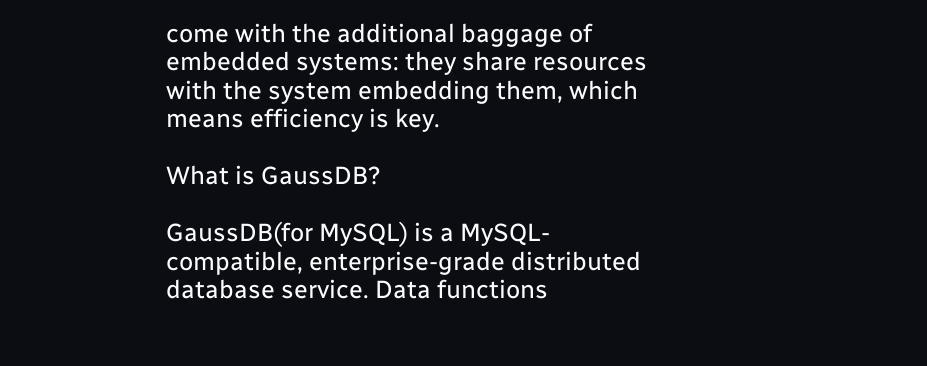come with the additional baggage of embedded systems: they share resources with the system embedding them, which means efficiency is key.

What is GaussDB?

GaussDB(for MySQL) is a MySQL-compatible, enterprise-grade distributed database service. Data functions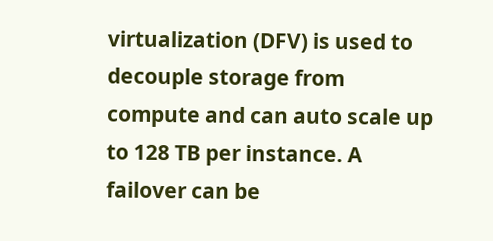virtualization (DFV) is used to decouple storage from compute and can auto scale up to 128 TB per instance. A failover can be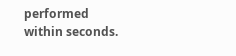performed within seconds.